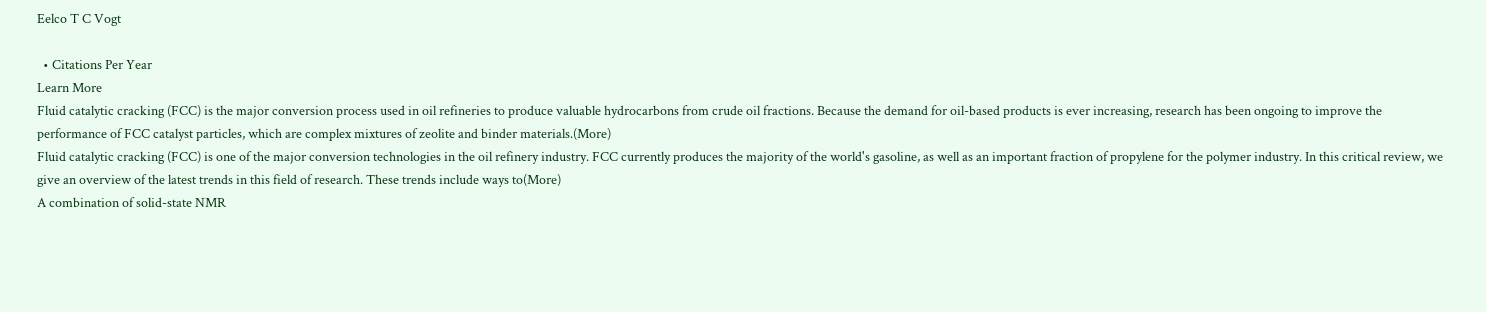Eelco T C Vogt

  • Citations Per Year
Learn More
Fluid catalytic cracking (FCC) is the major conversion process used in oil refineries to produce valuable hydrocarbons from crude oil fractions. Because the demand for oil-based products is ever increasing, research has been ongoing to improve the performance of FCC catalyst particles, which are complex mixtures of zeolite and binder materials.(More)
Fluid catalytic cracking (FCC) is one of the major conversion technologies in the oil refinery industry. FCC currently produces the majority of the world's gasoline, as well as an important fraction of propylene for the polymer industry. In this critical review, we give an overview of the latest trends in this field of research. These trends include ways to(More)
A combination of solid-state NMR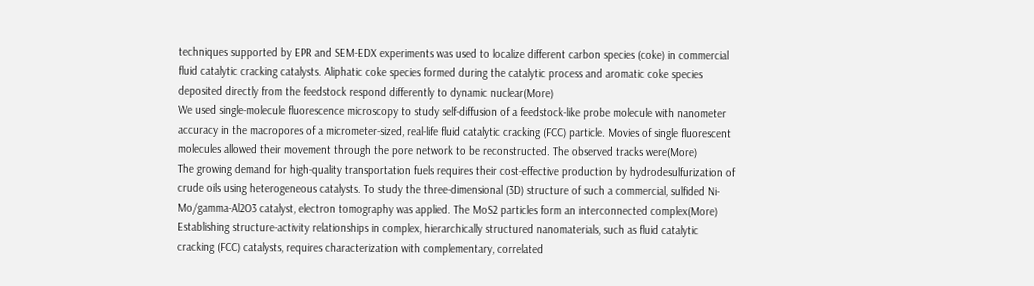techniques supported by EPR and SEM-EDX experiments was used to localize different carbon species (coke) in commercial fluid catalytic cracking catalysts. Aliphatic coke species formed during the catalytic process and aromatic coke species deposited directly from the feedstock respond differently to dynamic nuclear(More)
We used single-molecule fluorescence microscopy to study self-diffusion of a feedstock-like probe molecule with nanometer accuracy in the macropores of a micrometer-sized, real-life fluid catalytic cracking (FCC) particle. Movies of single fluorescent molecules allowed their movement through the pore network to be reconstructed. The observed tracks were(More)
The growing demand for high-quality transportation fuels requires their cost-effective production by hydrodesulfurization of crude oils using heterogeneous catalysts. To study the three-dimensional (3D) structure of such a commercial, sulfided Ni-Mo/gamma-Al2O3 catalyst, electron tomography was applied. The MoS2 particles form an interconnected complex(More)
Establishing structure-activity relationships in complex, hierarchically structured nanomaterials, such as fluid catalytic cracking (FCC) catalysts, requires characterization with complementary, correlated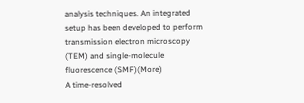analysis techniques. An integrated setup has been developed to perform transmission electron microscopy (TEM) and single-molecule fluorescence (SMF)(More)
A time-resolved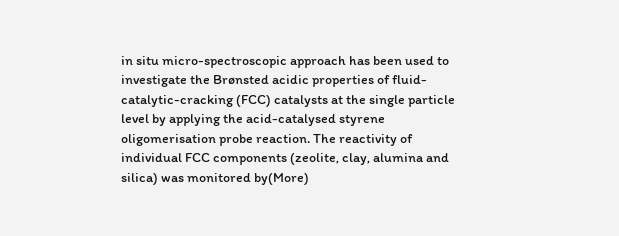in situ micro-spectroscopic approach has been used to investigate the Brønsted acidic properties of fluid-catalytic-cracking (FCC) catalysts at the single particle level by applying the acid-catalysed styrene oligomerisation probe reaction. The reactivity of individual FCC components (zeolite, clay, alumina and silica) was monitored by(More)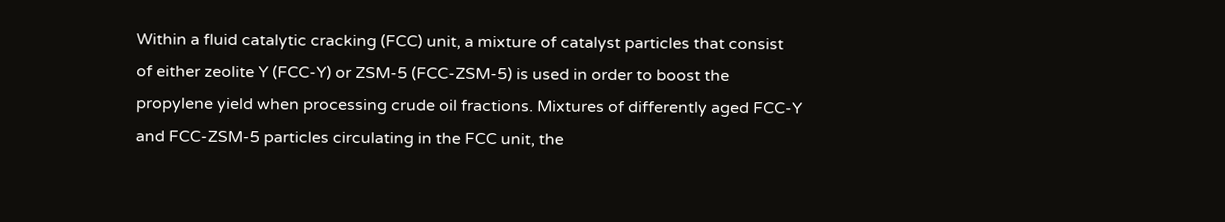Within a fluid catalytic cracking (FCC) unit, a mixture of catalyst particles that consist of either zeolite Y (FCC-Y) or ZSM-5 (FCC-ZSM-5) is used in order to boost the propylene yield when processing crude oil fractions. Mixtures of differently aged FCC-Y and FCC-ZSM-5 particles circulating in the FCC unit, the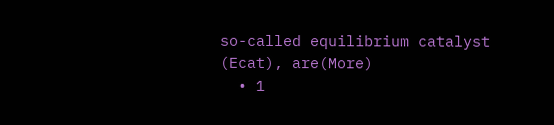so-called equilibrium catalyst (Ecat), are(More)
  • 1